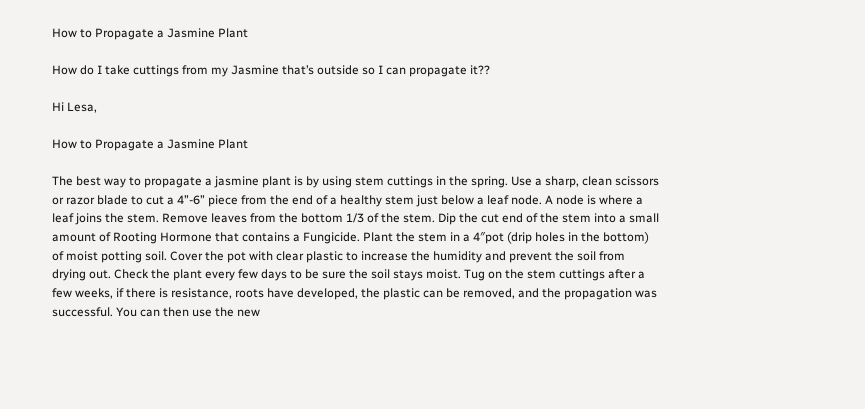How to Propagate a Jasmine Plant

How do I take cuttings from my Jasmine that’s outside so I can propagate it??

Hi Lesa,

How to Propagate a Jasmine Plant

The best way to propagate a jasmine plant is by using stem cuttings in the spring. Use a sharp, clean scissors or razor blade to cut a 4”-6” piece from the end of a healthy stem just below a leaf node. A node is where a leaf joins the stem. Remove leaves from the bottom 1/3 of the stem. Dip the cut end of the stem into a small amount of Rooting Hormone that contains a Fungicide. Plant the stem in a 4″pot (drip holes in the bottom) of moist potting soil. Cover the pot with clear plastic to increase the humidity and prevent the soil from drying out. Check the plant every few days to be sure the soil stays moist. Tug on the stem cuttings after a few weeks, if there is resistance, roots have developed, the plastic can be removed, and the propagation was successful. You can then use the new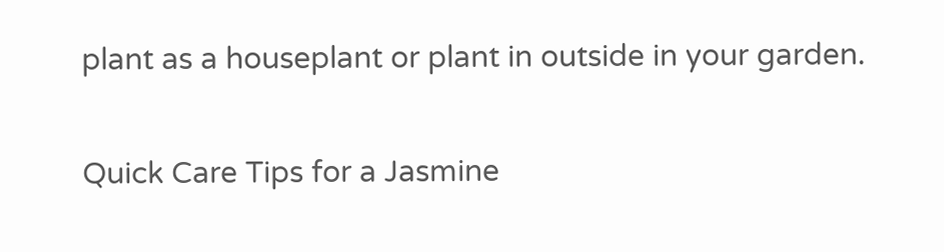plant as a houseplant or plant in outside in your garden.

Quick Care Tips for a Jasmine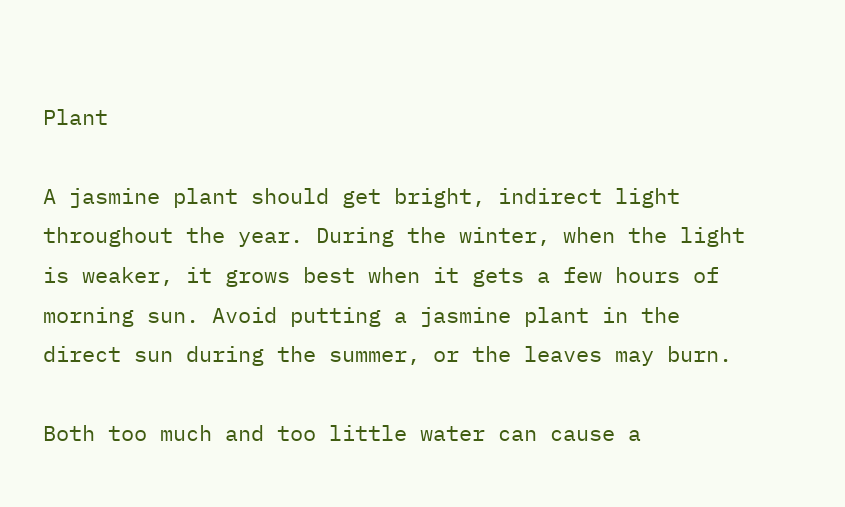Plant

A jasmine plant should get bright, indirect light throughout the year. During the winter, when the light is weaker, it grows best when it gets a few hours of morning sun. Avoid putting a jasmine plant in the direct sun during the summer, or the leaves may burn.

Both too much and too little water can cause a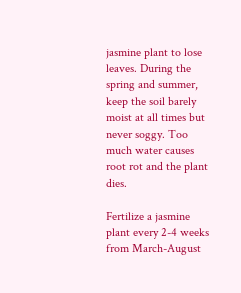jasmine plant to lose leaves. During the spring and summer, keep the soil barely moist at all times but never soggy. Too much water causes root rot and the plant dies.

Fertilize a jasmine plant every 2-4 weeks from March-August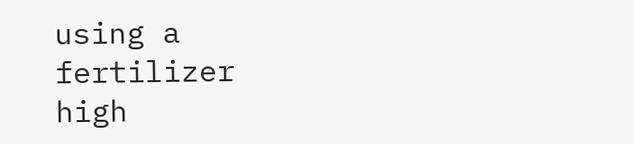using a fertilizer high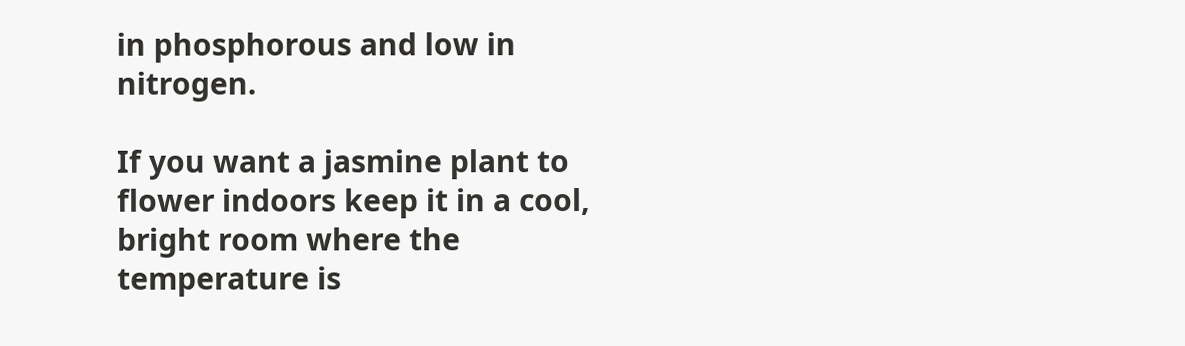in phosphorous and low in nitrogen.

If you want a jasmine plant to flower indoors keep it in a cool, bright room where the temperature is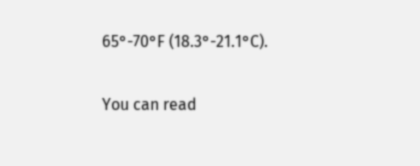65°-70°F (18.3°-21.1°C).

You can read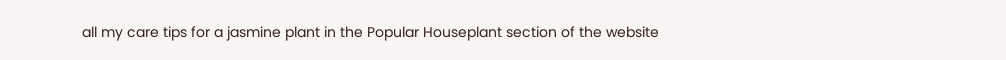all my care tips for a jasmine plant in the Popular Houseplant section of the website